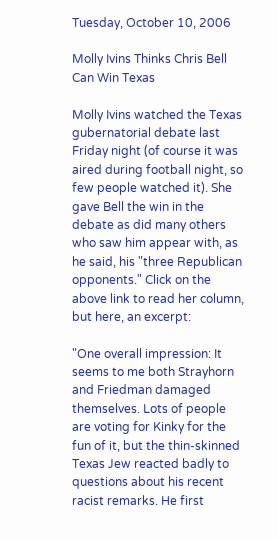Tuesday, October 10, 2006

Molly Ivins Thinks Chris Bell Can Win Texas

Molly Ivins watched the Texas gubernatorial debate last Friday night (of course it was aired during football night, so few people watched it). She gave Bell the win in the debate as did many others who saw him appear with, as he said, his "three Republican opponents." Click on the above link to read her column, but here, an excerpt:

"One overall impression: It seems to me both Strayhorn and Friedman damaged themselves. Lots of people are voting for Kinky for the fun of it, but the thin-skinned Texas Jew reacted badly to questions about his recent racist remarks. He first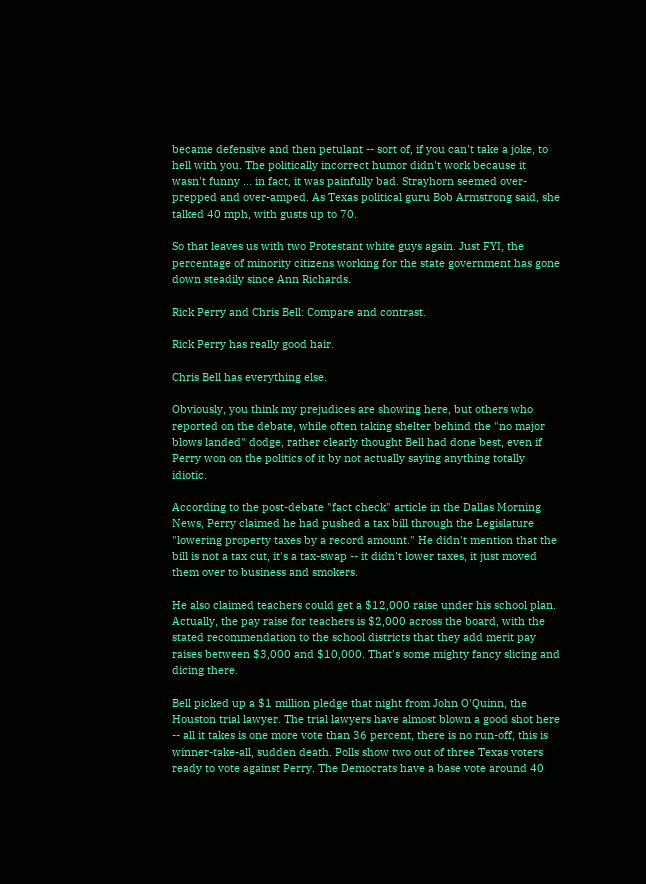became defensive and then petulant -- sort of, if you can't take a joke, to hell with you. The politically incorrect humor didn't work because it wasn't funny ... in fact, it was painfully bad. Strayhorn seemed over-prepped and over-amped. As Texas political guru Bob Armstrong said, she talked 40 mph, with gusts up to 70.

So that leaves us with two Protestant white guys again. Just FYI, the percentage of minority citizens working for the state government has gone down steadily since Ann Richards.

Rick Perry and Chris Bell: Compare and contrast.

Rick Perry has really good hair.

Chris Bell has everything else.

Obviously, you think my prejudices are showing here, but others who reported on the debate, while often taking shelter behind the "no major blows landed" dodge, rather clearly thought Bell had done best, even if Perry won on the politics of it by not actually saying anything totally idiotic.

According to the post-debate "fact check" article in the Dallas Morning News, Perry claimed he had pushed a tax bill through the Legislature "lowering property taxes by a record amount." He didn't mention that the bill is not a tax cut, it's a tax-swap -- it didn't lower taxes, it just moved them over to business and smokers.

He also claimed teachers could get a $12,000 raise under his school plan. Actually, the pay raise for teachers is $2,000 across the board, with the stated recommendation to the school districts that they add merit pay raises between $3,000 and $10,000. That's some mighty fancy slicing and dicing there.

Bell picked up a $1 million pledge that night from John O'Quinn, the Houston trial lawyer. The trial lawyers have almost blown a good shot here -- all it takes is one more vote than 36 percent, there is no run-off, this is winner-take-all, sudden death. Polls show two out of three Texas voters ready to vote against Perry. The Democrats have a base vote around 40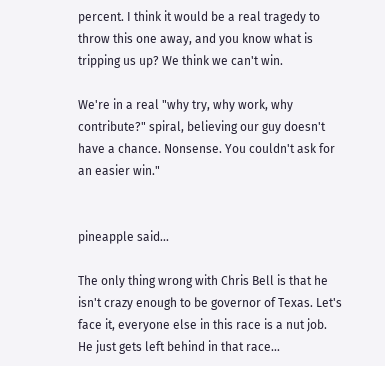percent. I think it would be a real tragedy to throw this one away, and you know what is tripping us up? We think we can't win.

We're in a real "why try, why work, why contribute?" spiral, believing our guy doesn't have a chance. Nonsense. You couldn't ask for an easier win."


pineapple said...

The only thing wrong with Chris Bell is that he isn't crazy enough to be governor of Texas. Let's face it, everyone else in this race is a nut job. He just gets left behind in that race...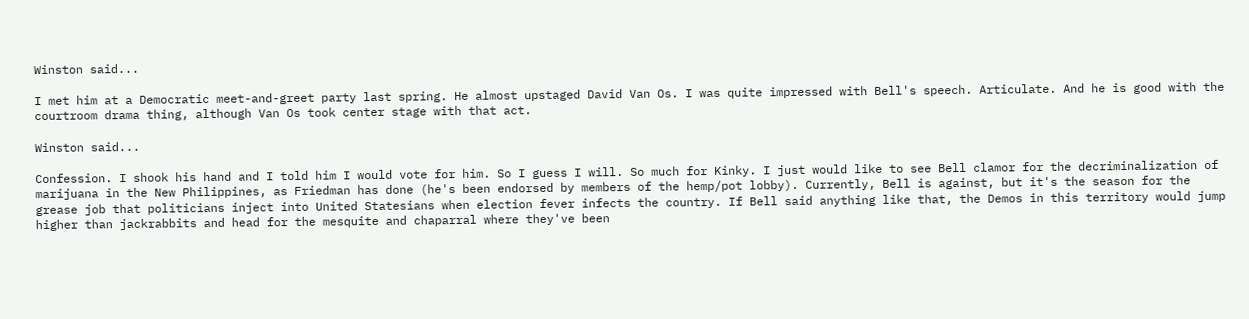Winston said...

I met him at a Democratic meet-and-greet party last spring. He almost upstaged David Van Os. I was quite impressed with Bell's speech. Articulate. And he is good with the courtroom drama thing, although Van Os took center stage with that act.

Winston said...

Confession. I shook his hand and I told him I would vote for him. So I guess I will. So much for Kinky. I just would like to see Bell clamor for the decriminalization of marijuana in the New Philippines, as Friedman has done (he's been endorsed by members of the hemp/pot lobby). Currently, Bell is against, but it's the season for the grease job that politicians inject into United Statesians when election fever infects the country. If Bell said anything like that, the Demos in this territory would jump higher than jackrabbits and head for the mesquite and chaparral where they've been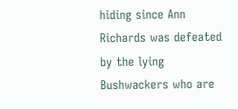hiding since Ann Richards was defeated by the lying Bushwackers who are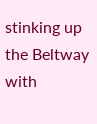stinking up the Beltway with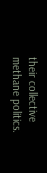their collective methane politics.